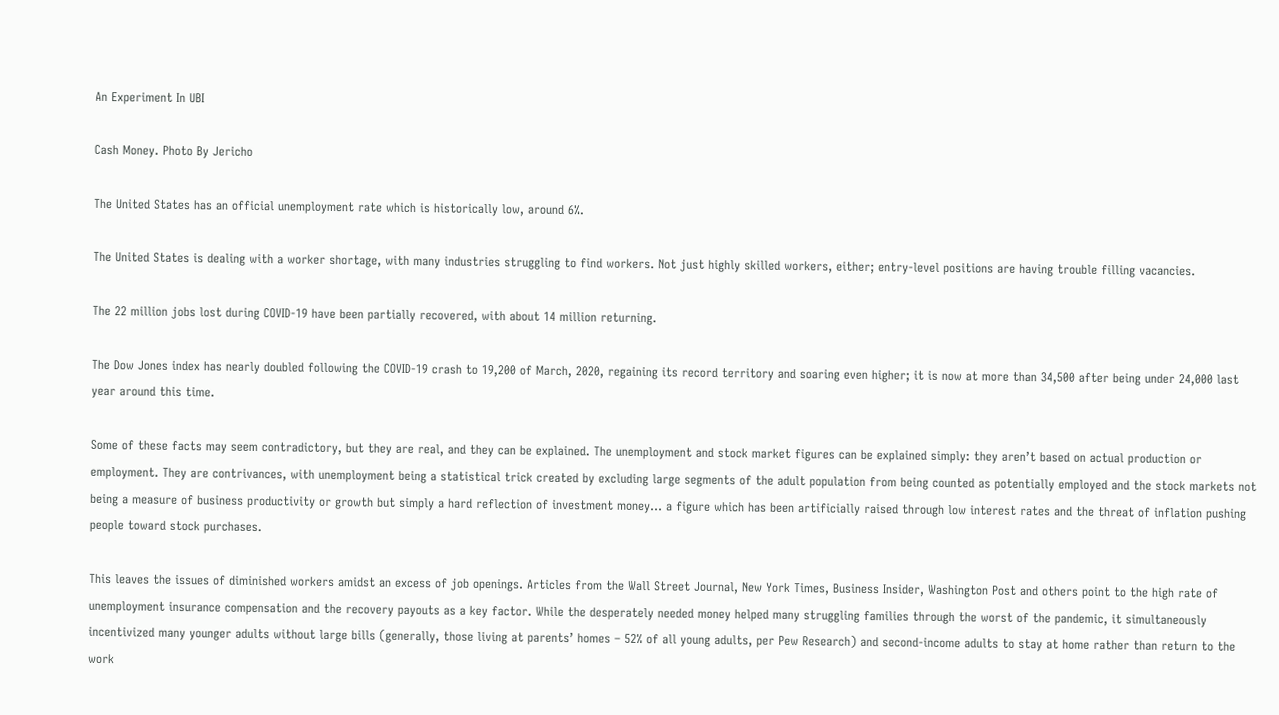An Experiment In UBI

Cash Money. Photo By Jericho

The United States has an official unemployment rate which is historically low, around 6%.

The United States is dealing with a worker shortage, with many industries struggling to find workers. Not just highly skilled workers, either; entry-level positions are having trouble filling vacancies.

The 22 million jobs lost during COVID-19 have been partially recovered, with about 14 million returning.

The Dow Jones index has nearly doubled following the COVID-19 crash to 19,200 of March, 2020, regaining its record territory and soaring even higher; it is now at more than 34,500 after being under 24,000 last year around this time.

Some of these facts may seem contradictory, but they are real, and they can be explained. The unemployment and stock market figures can be explained simply: they aren’t based on actual production or employment. They are contrivances, with unemployment being a statistical trick created by excluding large segments of the adult population from being counted as potentially employed and the stock markets not being a measure of business productivity or growth but simply a hard reflection of investment money… a figure which has been artificially raised through low interest rates and the threat of inflation pushing people toward stock purchases.

This leaves the issues of diminished workers amidst an excess of job openings. Articles from the Wall Street Journal, New York Times, Business Insider, Washington Post and others point to the high rate of unemployment insurance compensation and the recovery payouts as a key factor. While the desperately needed money helped many struggling families through the worst of the pandemic, it simultaneously incentivized many younger adults without large bills (generally, those living at parents’ homes – 52% of all young adults, per Pew Research) and second-income adults to stay at home rather than return to the work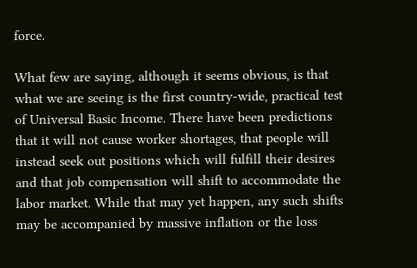force.

What few are saying, although it seems obvious, is that what we are seeing is the first country-wide, practical test of Universal Basic Income. There have been predictions that it will not cause worker shortages, that people will instead seek out positions which will fulfill their desires and that job compensation will shift to accommodate the labor market. While that may yet happen, any such shifts may be accompanied by massive inflation or the loss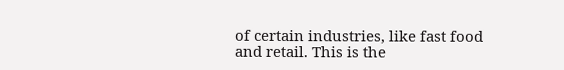of certain industries, like fast food and retail. This is the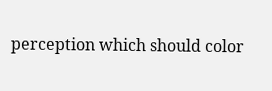perception which should color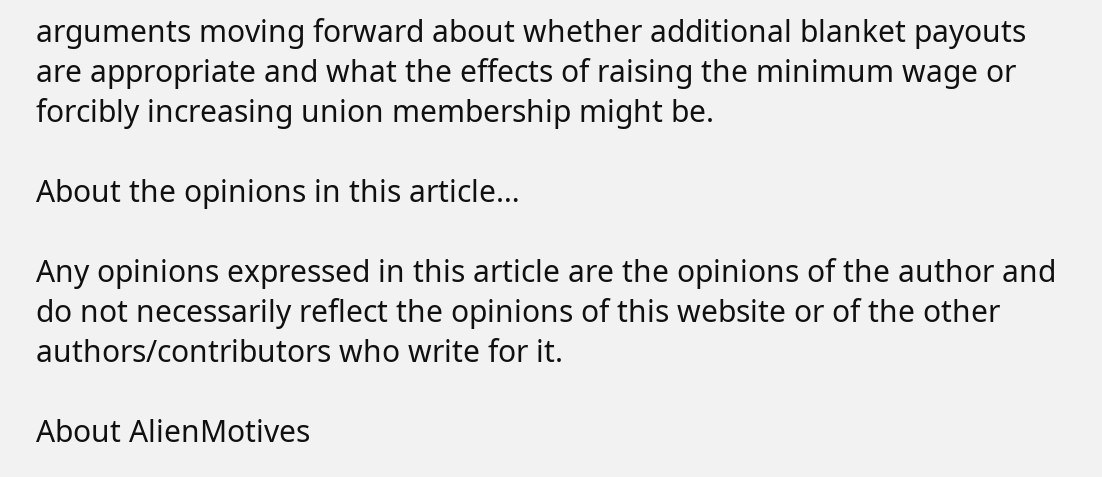arguments moving forward about whether additional blanket payouts are appropriate and what the effects of raising the minimum wage or forcibly increasing union membership might be.

About the opinions in this article…

Any opinions expressed in this article are the opinions of the author and do not necessarily reflect the opinions of this website or of the other authors/contributors who write for it.

About AlienMotives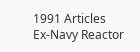1991 Articles
Ex-Navy Reactor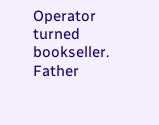Operator turned bookseller. Father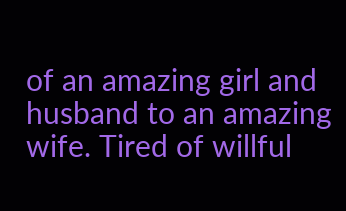of an amazing girl and husband to an amazing wife. Tired of willful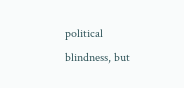political blindness, but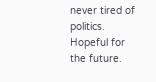never tired of politics. Hopeful for the future.